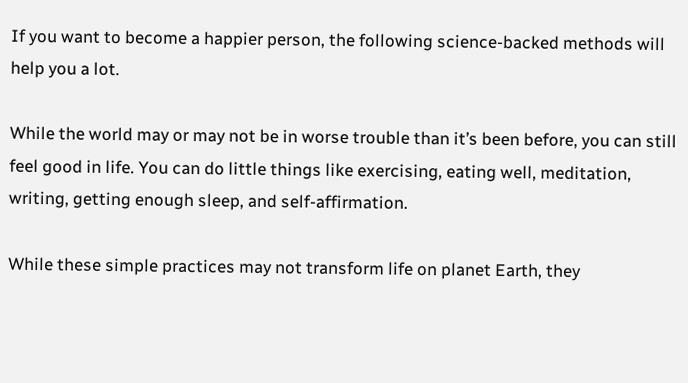If you want to become a happier person, the following science-backed methods will help you a lot.

While the world may or may not be in worse trouble than it’s been before, you can still feel good in life. You can do little things like exercising, eating well, meditation, writing, getting enough sleep, and self-affirmation.

While these simple practices may not transform life on planet Earth, they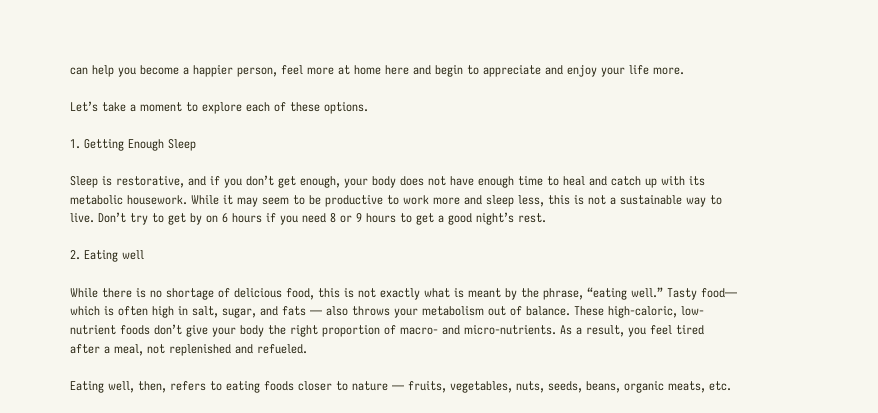can help you become a happier person, feel more at home here and begin to appreciate and enjoy your life more.

Let’s take a moment to explore each of these options.

1. Getting Enough Sleep

Sleep is restorative, and if you don’t get enough, your body does not have enough time to heal and catch up with its metabolic housework. While it may seem to be productive to work more and sleep less, this is not a sustainable way to live. Don’t try to get by on 6 hours if you need 8 or 9 hours to get a good night’s rest.

2. Eating well

While there is no shortage of delicious food, this is not exactly what is meant by the phrase, “eating well.” Tasty food— which is often high in salt, sugar, and fats — also throws your metabolism out of balance. These high-caloric, low-nutrient foods don’t give your body the right proportion of macro- and micro-nutrients. As a result, you feel tired after a meal, not replenished and refueled.

Eating well, then, refers to eating foods closer to nature — fruits, vegetables, nuts, seeds, beans, organic meats, etc.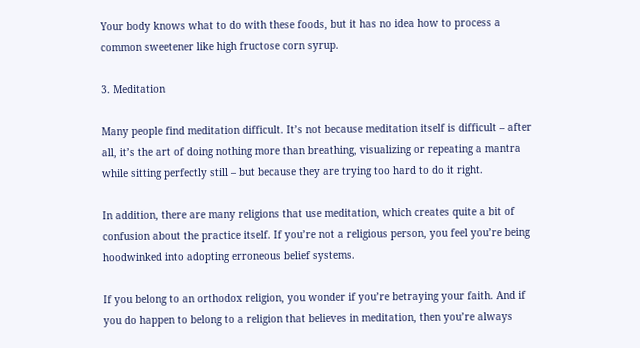Your body knows what to do with these foods, but it has no idea how to process a common sweetener like high fructose corn syrup.

3. Meditation

Many people find meditation difficult. It’s not because meditation itself is difficult – after all, it’s the art of doing nothing more than breathing, visualizing or repeating a mantra while sitting perfectly still – but because they are trying too hard to do it right.

In addition, there are many religions that use meditation, which creates quite a bit of confusion about the practice itself. If you’re not a religious person, you feel you’re being hoodwinked into adopting erroneous belief systems.

If you belong to an orthodox religion, you wonder if you’re betraying your faith. And if you do happen to belong to a religion that believes in meditation, then you’re always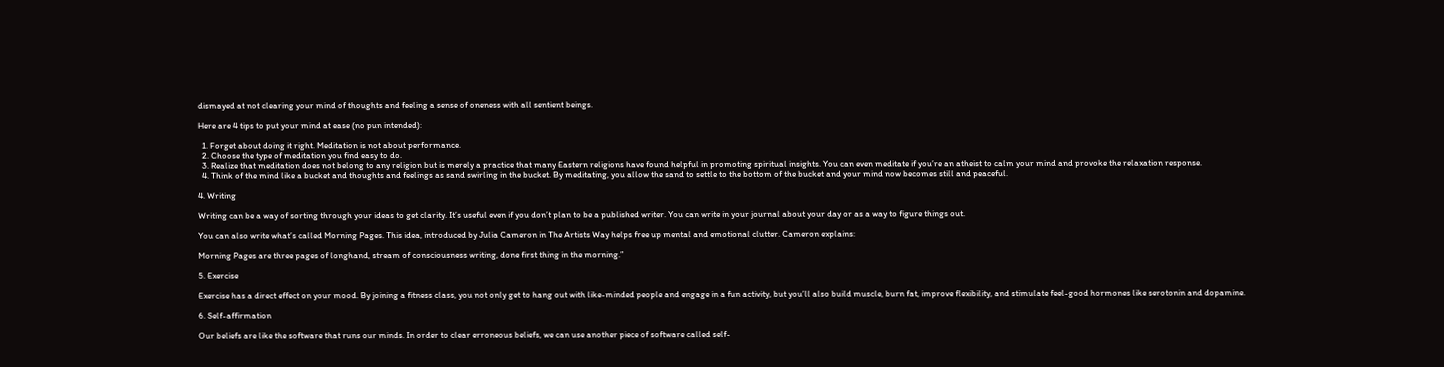dismayed at not clearing your mind of thoughts and feeling a sense of oneness with all sentient beings.

Here are 4 tips to put your mind at ease (no pun intended):

  1. Forget about doing it right. Meditation is not about performance.
  2. Choose the type of meditation you find easy to do.
  3. Realize that meditation does not belong to any religion but is merely a practice that many Eastern religions have found helpful in promoting spiritual insights. You can even meditate if you’re an atheist to calm your mind and provoke the relaxation response.
  4. Think of the mind like a bucket and thoughts and feelings as sand swirling in the bucket. By meditating, you allow the sand to settle to the bottom of the bucket and your mind now becomes still and peaceful.

4. Writing

Writing can be a way of sorting through your ideas to get clarity. It’s useful even if you don’t plan to be a published writer. You can write in your journal about your day or as a way to figure things out.

You can also write what’s called Morning Pages. This idea, introduced by Julia Cameron in The Artists Way helps free up mental and emotional clutter. Cameron explains:

Morning Pages are three pages of longhand, stream of consciousness writing, done first thing in the morning.”

5. Exercise

Exercise has a direct effect on your mood. By joining a fitness class, you not only get to hang out with like-minded people and engage in a fun activity, but you’ll also build muscle, burn fat, improve flexibility, and stimulate feel-good hormones like serotonin and dopamine.

6. Self-affirmation

Our beliefs are like the software that runs our minds. In order to clear erroneous beliefs, we can use another piece of software called self-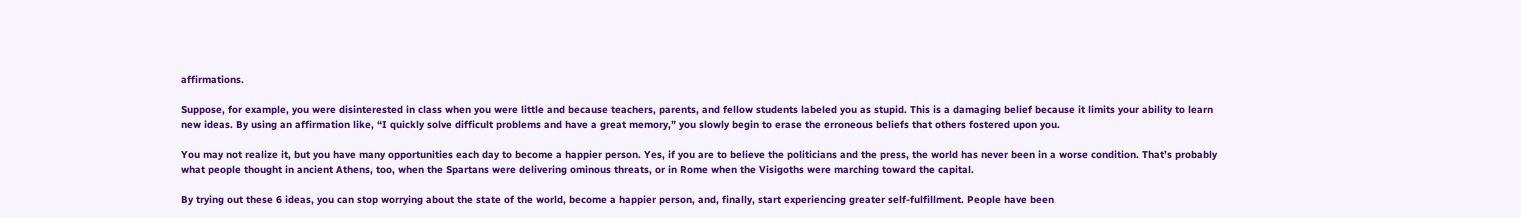affirmations.

Suppose, for example, you were disinterested in class when you were little and because teachers, parents, and fellow students labeled you as stupid. This is a damaging belief because it limits your ability to learn new ideas. By using an affirmation like, “I quickly solve difficult problems and have a great memory,” you slowly begin to erase the erroneous beliefs that others fostered upon you.

You may not realize it, but you have many opportunities each day to become a happier person. Yes, if you are to believe the politicians and the press, the world has never been in a worse condition. That’s probably what people thought in ancient Athens, too, when the Spartans were delivering ominous threats, or in Rome when the Visigoths were marching toward the capital.

By trying out these 6 ideas, you can stop worrying about the state of the world, become a happier person, and, finally, start experiencing greater self-fulfillment. People have been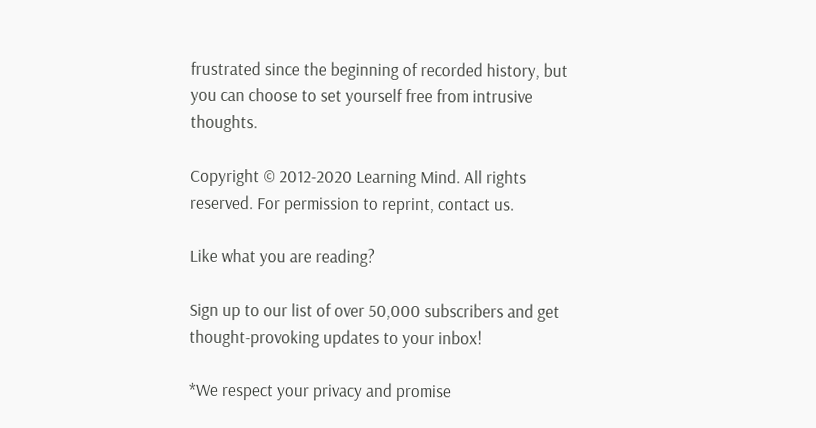frustrated since the beginning of recorded history, but you can choose to set yourself free from intrusive thoughts.

Copyright © 2012-2020 Learning Mind. All rights reserved. For permission to reprint, contact us.

Like what you are reading?

Sign up to our list of over 50,000 subscribers and get thought-provoking updates to your inbox!

*We respect your privacy and promise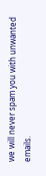we will never spam you with unwanted emails.